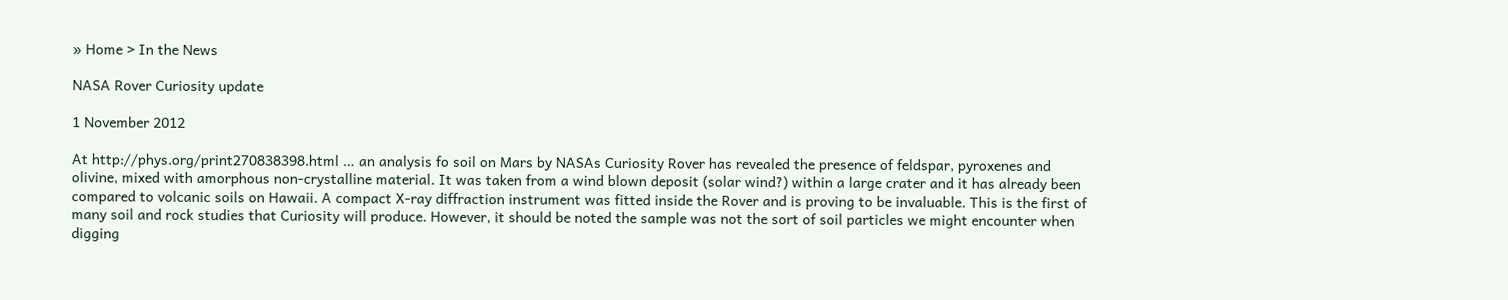» Home > In the News

NASA Rover Curiosity update

1 November 2012

At http://phys.org/print270838398.html … an analysis fo soil on Mars by NASAs Curiosity Rover has revealed the presence of feldspar, pyroxenes and olivine, mixed with amorphous non-crystalline material. It was taken from a wind blown deposit (solar wind?) within a large crater and it has already been compared to volcanic soils on Hawaii. A compact X-ray diffraction instrument was fitted inside the Rover and is proving to be invaluable. This is the first of many soil and rock studies that Curiosity will produce. However, it should be noted the sample was not the sort of soil particles we might encounter when digging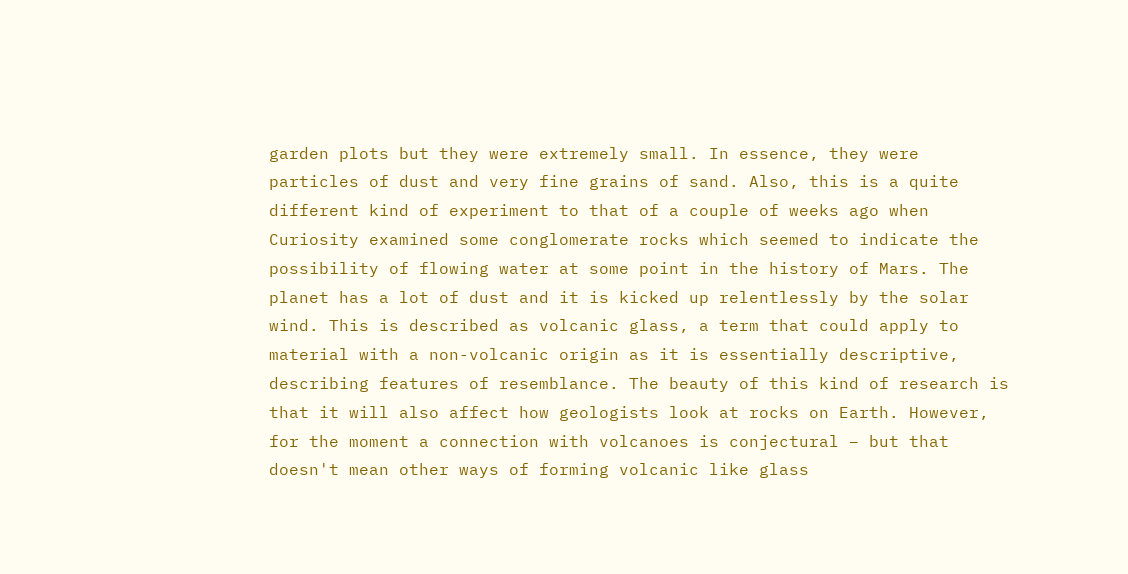garden plots but they were extremely small. In essence, they were particles of dust and very fine grains of sand. Also, this is a quite different kind of experiment to that of a couple of weeks ago when Curiosity examined some conglomerate rocks which seemed to indicate the possibility of flowing water at some point in the history of Mars. The planet has a lot of dust and it is kicked up relentlessly by the solar wind. This is described as volcanic glass, a term that could apply to material with a non-volcanic origin as it is essentially descriptive, describing features of resemblance. The beauty of this kind of research is that it will also affect how geologists look at rocks on Earth. However, for the moment a connection with volcanoes is conjectural – but that doesn't mean other ways of forming volcanic like glass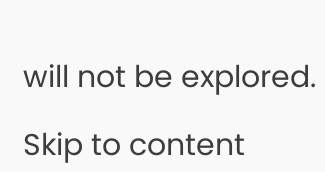will not be explored.

Skip to content